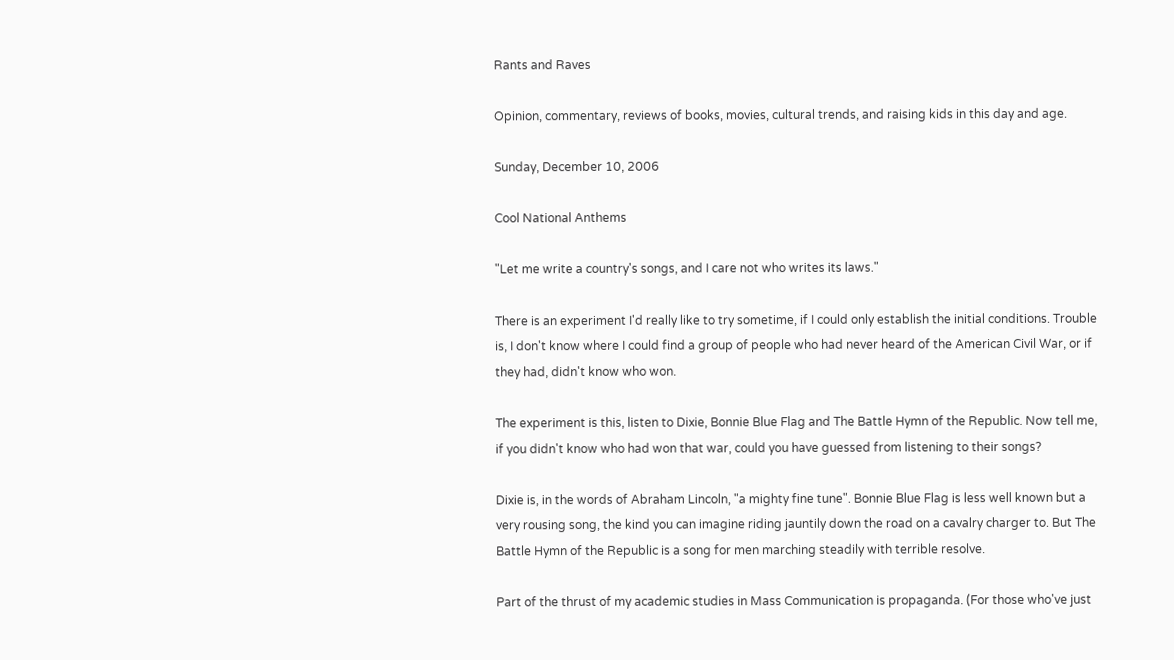Rants and Raves

Opinion, commentary, reviews of books, movies, cultural trends, and raising kids in this day and age.

Sunday, December 10, 2006

Cool National Anthems

"Let me write a country's songs, and I care not who writes its laws."

There is an experiment I'd really like to try sometime, if I could only establish the initial conditions. Trouble is, I don't know where I could find a group of people who had never heard of the American Civil War, or if they had, didn't know who won.

The experiment is this, listen to Dixie, Bonnie Blue Flag and The Battle Hymn of the Republic. Now tell me, if you didn't know who had won that war, could you have guessed from listening to their songs?

Dixie is, in the words of Abraham Lincoln, "a mighty fine tune". Bonnie Blue Flag is less well known but a very rousing song, the kind you can imagine riding jauntily down the road on a cavalry charger to. But The Battle Hymn of the Republic is a song for men marching steadily with terrible resolve.

Part of the thrust of my academic studies in Mass Communication is propaganda. (For those who've just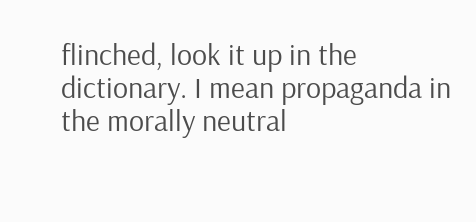flinched, look it up in the dictionary. I mean propaganda in the morally neutral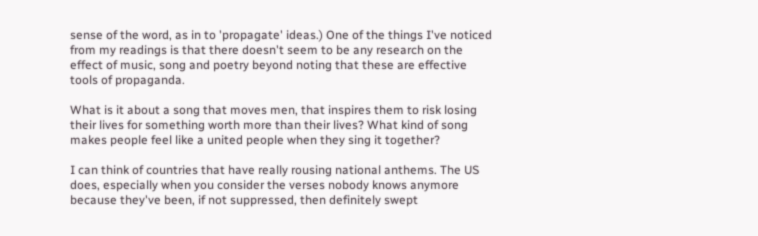sense of the word, as in to 'propagate' ideas.) One of the things I've noticed from my readings is that there doesn't seem to be any research on the effect of music, song and poetry beyond noting that these are effective tools of propaganda.

What is it about a song that moves men, that inspires them to risk losing their lives for something worth more than their lives? What kind of song makes people feel like a united people when they sing it together?

I can think of countries that have really rousing national anthems. The US does, especially when you consider the verses nobody knows anymore because they've been, if not suppressed, then definitely swept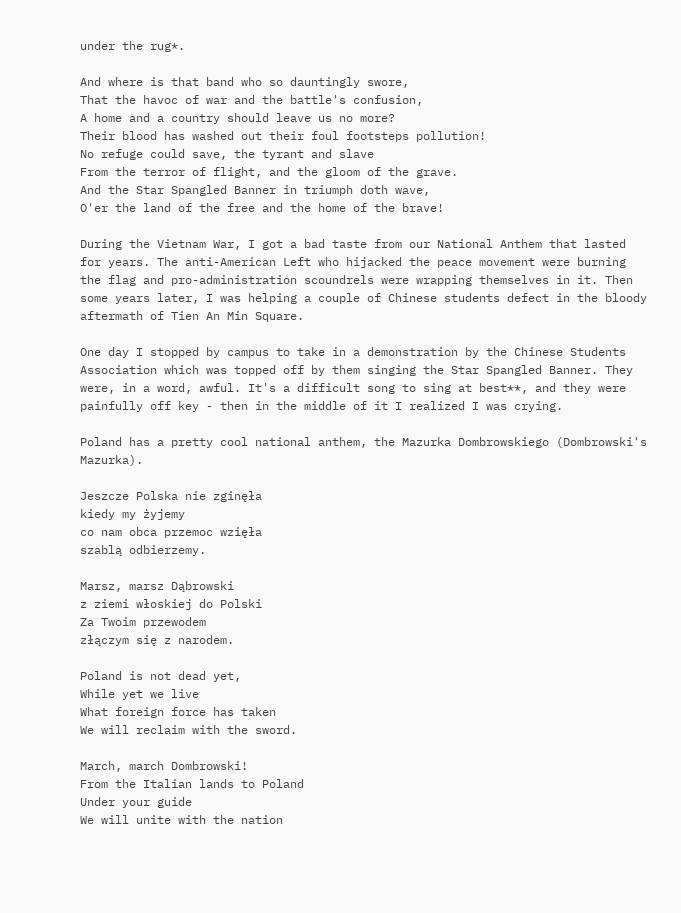under the rug*.

And where is that band who so dauntingly swore,
That the havoc of war and the battle's confusion,
A home and a country should leave us no more?
Their blood has washed out their foul footsteps pollution!
No refuge could save, the tyrant and slave
From the terror of flight, and the gloom of the grave.
And the Star Spangled Banner in triumph doth wave,
O'er the land of the free and the home of the brave!

During the Vietnam War, I got a bad taste from our National Anthem that lasted for years. The anti-American Left who hijacked the peace movement were burning the flag and pro-administration scoundrels were wrapping themselves in it. Then some years later, I was helping a couple of Chinese students defect in the bloody aftermath of Tien An Min Square.

One day I stopped by campus to take in a demonstration by the Chinese Students Association which was topped off by them singing the Star Spangled Banner. They were, in a word, awful. It's a difficult song to sing at best**, and they were painfully off key - then in the middle of it I realized I was crying.

Poland has a pretty cool national anthem, the Mazurka Dombrowskiego (Dombrowski's Mazurka).

Jeszcze Polska nie zginęła
kiedy my żyjemy
co nam obca przemoc wzięła
szablą odbierzemy.

Marsz, marsz Dąbrowski
z ziemi włoskiej do Polski
Za Twoim przewodem
złączym się z narodem.

Poland is not dead yet,
While yet we live
What foreign force has taken
We will reclaim with the sword.

March, march Dombrowski!
From the Italian lands to Poland
Under your guide
We will unite with the nation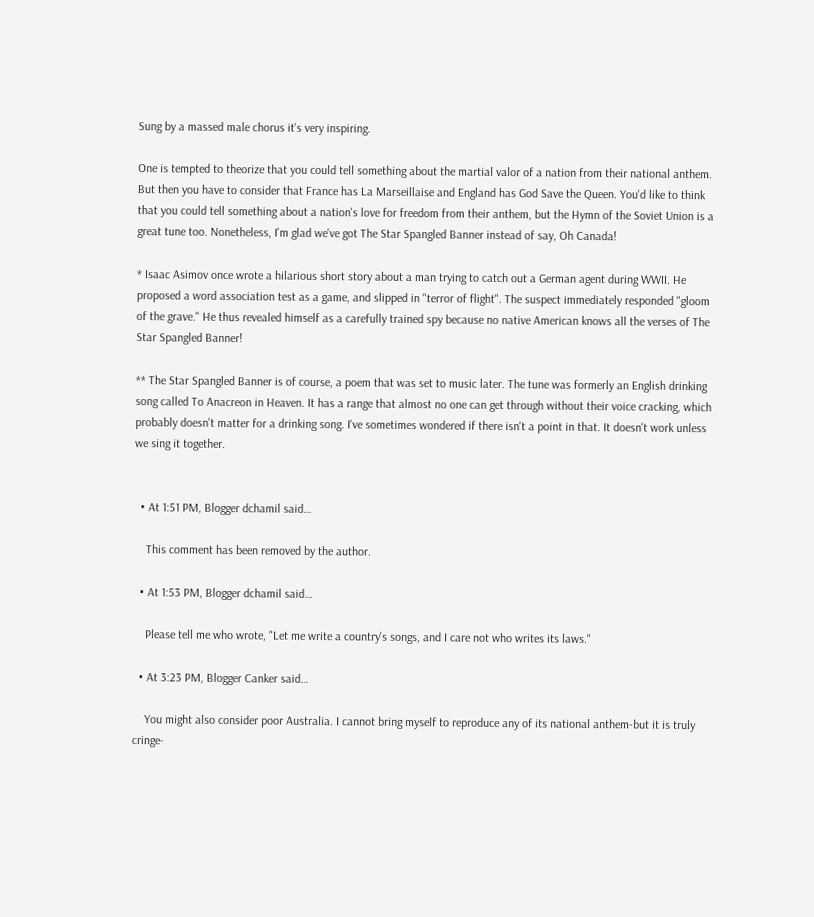Sung by a massed male chorus it's very inspiring.

One is tempted to theorize that you could tell something about the martial valor of a nation from their national anthem. But then you have to consider that France has La Marseillaise and England has God Save the Queen. You'd like to think that you could tell something about a nation's love for freedom from their anthem, but the Hymn of the Soviet Union is a great tune too. Nonetheless, I'm glad we've got The Star Spangled Banner instead of say, Oh Canada!

* Isaac Asimov once wrote a hilarious short story about a man trying to catch out a German agent during WWII. He proposed a word association test as a game, and slipped in "terror of flight". The suspect immediately responded "gloom of the grave." He thus revealed himself as a carefully trained spy because no native American knows all the verses of The Star Spangled Banner!

** The Star Spangled Banner is of course, a poem that was set to music later. The tune was formerly an English drinking song called To Anacreon in Heaven. It has a range that almost no one can get through without their voice cracking, which probably doesn't matter for a drinking song. I've sometimes wondered if there isn't a point in that. It doesn't work unless we sing it together.


  • At 1:51 PM, Blogger dchamil said…

    This comment has been removed by the author.

  • At 1:53 PM, Blogger dchamil said…

    Please tell me who wrote, "Let me write a country's songs, and I care not who writes its laws."

  • At 3:23 PM, Blogger Canker said…

    You might also consider poor Australia. I cannot bring myself to reproduce any of its national anthem-but it is truly cringe-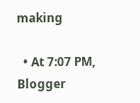making

  • At 7:07 PM, Blogger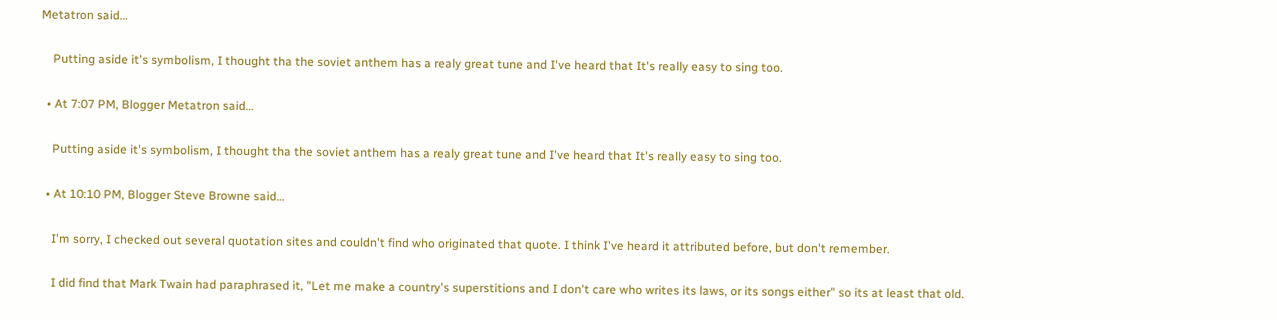Metatron said…

    Putting aside it's symbolism, I thought tha the soviet anthem has a realy great tune and I've heard that It's really easy to sing too.

  • At 7:07 PM, Blogger Metatron said…

    Putting aside it's symbolism, I thought tha the soviet anthem has a realy great tune and I've heard that It's really easy to sing too.

  • At 10:10 PM, Blogger Steve Browne said…

    I'm sorry, I checked out several quotation sites and couldn't find who originated that quote. I think I've heard it attributed before, but don't remember.

    I did find that Mark Twain had paraphrased it, "Let me make a country's superstitions and I don't care who writes its laws, or its songs either" so its at least that old.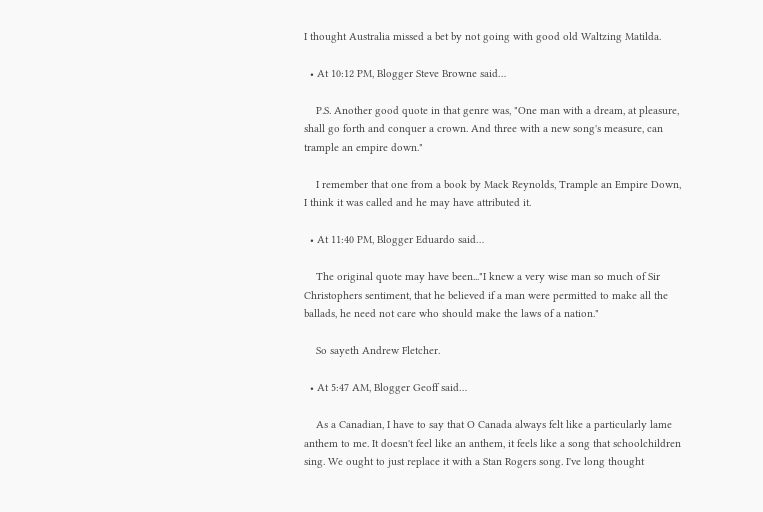I thought Australia missed a bet by not going with good old Waltzing Matilda.

  • At 10:12 PM, Blogger Steve Browne said…

    P.S. Another good quote in that genre was, "One man with a dream, at pleasure, shall go forth and conquer a crown. And three with a new song's measure, can trample an empire down."

    I remember that one from a book by Mack Reynolds, Trample an Empire Down, I think it was called and he may have attributed it.

  • At 11:40 PM, Blogger Eduardo said…

    The original quote may have been..."I knew a very wise man so much of Sir Christophers sentiment, that he believed if a man were permitted to make all the ballads, he need not care who should make the laws of a nation."

    So sayeth Andrew Fletcher.

  • At 5:47 AM, Blogger Geoff said…

    As a Canadian, I have to say that O Canada always felt like a particularly lame anthem to me. It doesn't feel like an anthem, it feels like a song that schoolchildren sing. We ought to just replace it with a Stan Rogers song. I've long thought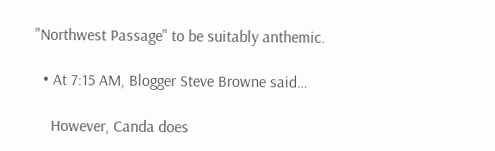"Northwest Passage" to be suitably anthemic.

  • At 7:15 AM, Blogger Steve Browne said…

    However, Canda does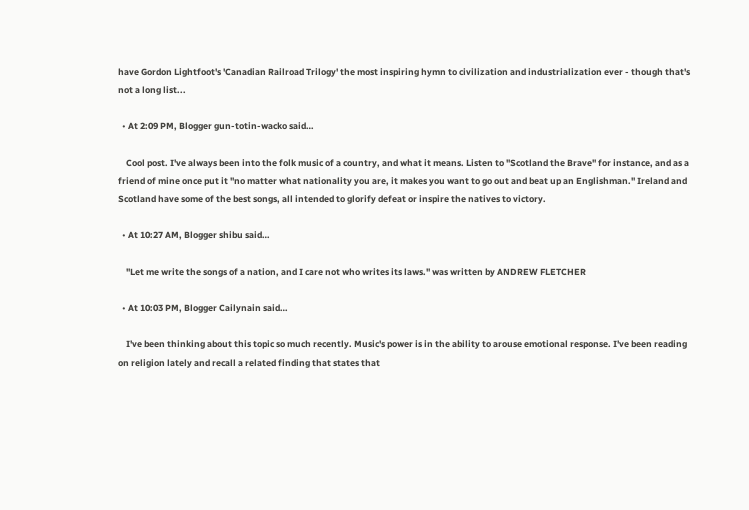have Gordon Lightfoot's 'Canadian Railroad Trilogy' the most inspiring hymn to civilization and industrialization ever - though that's not a long list...

  • At 2:09 PM, Blogger gun-totin-wacko said…

    Cool post. I've always been into the folk music of a country, and what it means. Listen to "Scotland the Brave" for instance, and as a friend of mine once put it "no matter what nationality you are, it makes you want to go out and beat up an Englishman." Ireland and Scotland have some of the best songs, all intended to glorify defeat or inspire the natives to victory.

  • At 10:27 AM, Blogger shibu said…

    "Let me write the songs of a nation, and I care not who writes its laws." was written by ANDREW FLETCHER

  • At 10:03 PM, Blogger Cailynain said…

    I've been thinking about this topic so much recently. Music's power is in the ability to arouse emotional response. I've been reading on religion lately and recall a related finding that states that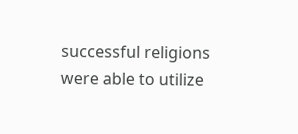successful religions were able to utilize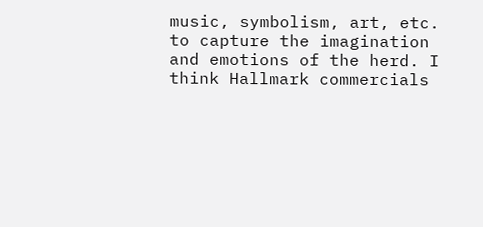music, symbolism, art, etc. to capture the imagination and emotions of the herd. I think Hallmark commercials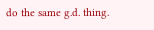do the same g.d. thing.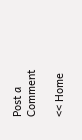Post a Comment

<< Home